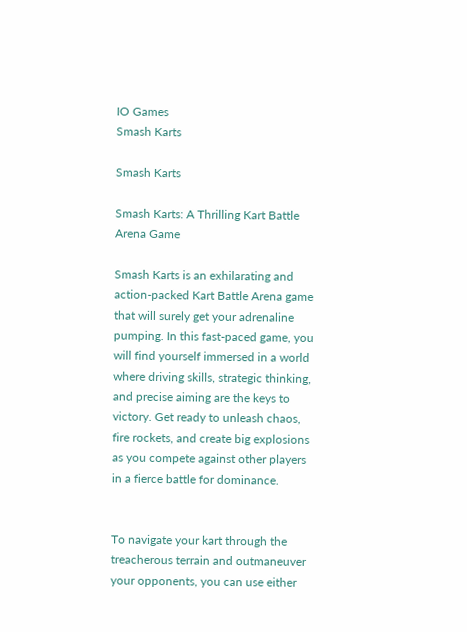IO Games
Smash Karts

Smash Karts

Smash Karts: A Thrilling Kart Battle Arena Game

Smash Karts is an exhilarating and action-packed Kart Battle Arena game that will surely get your adrenaline pumping. In this fast-paced game, you will find yourself immersed in a world where driving skills, strategic thinking, and precise aiming are the keys to victory. Get ready to unleash chaos, fire rockets, and create big explosions as you compete against other players in a fierce battle for dominance.


To navigate your kart through the treacherous terrain and outmaneuver your opponents, you can use either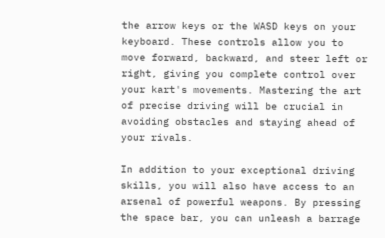the arrow keys or the WASD keys on your keyboard. These controls allow you to move forward, backward, and steer left or right, giving you complete control over your kart's movements. Mastering the art of precise driving will be crucial in avoiding obstacles and staying ahead of your rivals.

In addition to your exceptional driving skills, you will also have access to an arsenal of powerful weapons. By pressing the space bar, you can unleash a barrage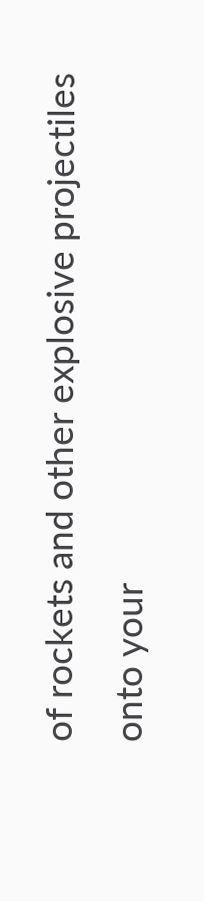of rockets and other explosive projectiles onto your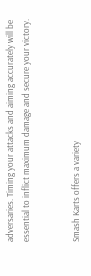adversaries. Timing your attacks and aiming accurately will be essential to inflict maximum damage and secure your victory.


Smash Karts offers a variety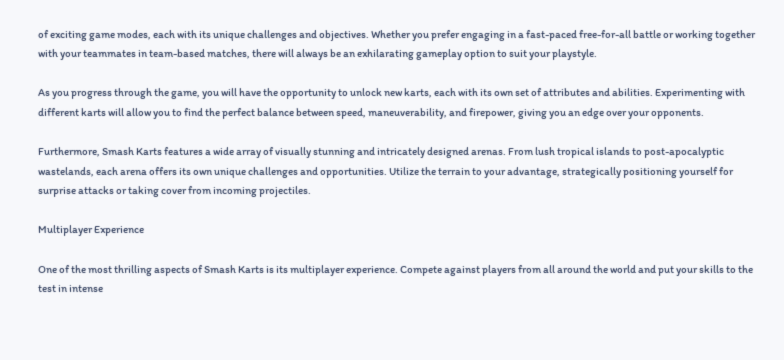of exciting game modes, each with its unique challenges and objectives. Whether you prefer engaging in a fast-paced free-for-all battle or working together with your teammates in team-based matches, there will always be an exhilarating gameplay option to suit your playstyle.

As you progress through the game, you will have the opportunity to unlock new karts, each with its own set of attributes and abilities. Experimenting with different karts will allow you to find the perfect balance between speed, maneuverability, and firepower, giving you an edge over your opponents.

Furthermore, Smash Karts features a wide array of visually stunning and intricately designed arenas. From lush tropical islands to post-apocalyptic wastelands, each arena offers its own unique challenges and opportunities. Utilize the terrain to your advantage, strategically positioning yourself for surprise attacks or taking cover from incoming projectiles.

Multiplayer Experience

One of the most thrilling aspects of Smash Karts is its multiplayer experience. Compete against players from all around the world and put your skills to the test in intense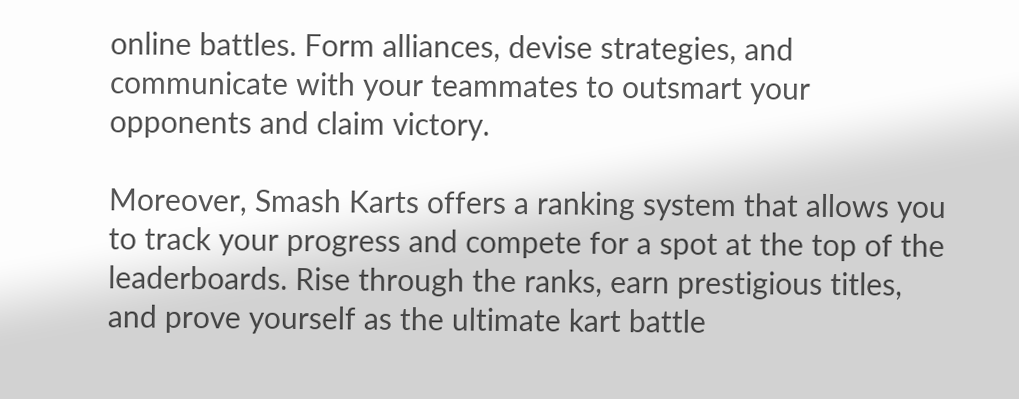online battles. Form alliances, devise strategies, and communicate with your teammates to outsmart your opponents and claim victory.

Moreover, Smash Karts offers a ranking system that allows you to track your progress and compete for a spot at the top of the leaderboards. Rise through the ranks, earn prestigious titles, and prove yourself as the ultimate kart battle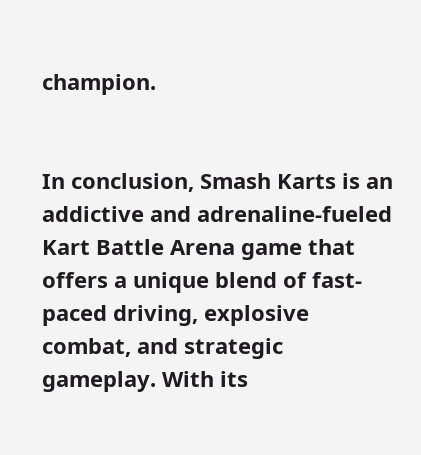champion.


In conclusion, Smash Karts is an addictive and adrenaline-fueled Kart Battle Arena game that offers a unique blend of fast-paced driving, explosive combat, and strategic gameplay. With its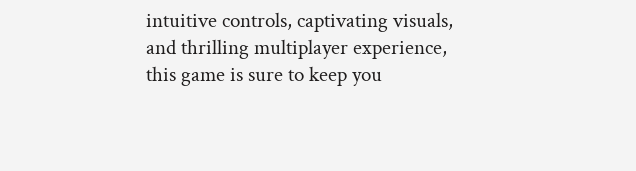intuitive controls, captivating visuals, and thrilling multiplayer experience, this game is sure to keep you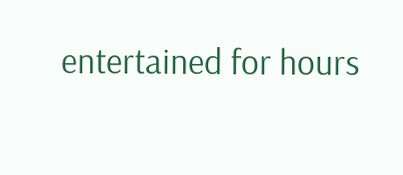entertained for hours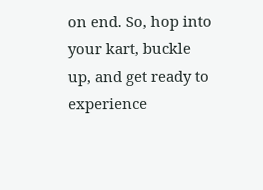on end. So, hop into your kart, buckle up, and get ready to experience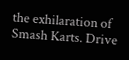the exhilaration of Smash Karts. Drive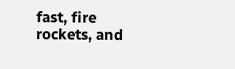fast, fire rockets, and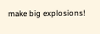make big explosions!